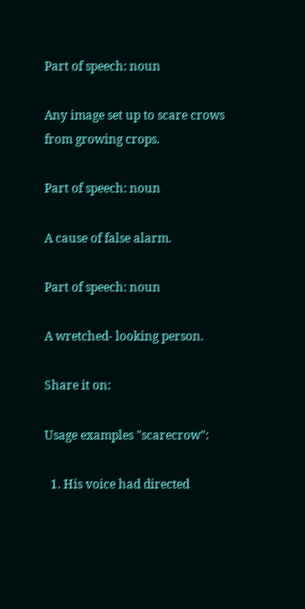Part of speech: noun

Any image set up to scare crows from growing crops.

Part of speech: noun

A cause of false alarm.

Part of speech: noun

A wretched- looking person.

Share it on:

Usage examples "scarecrow":

  1. His voice had directed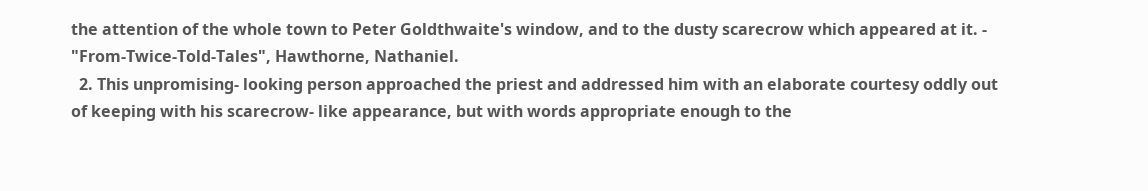the attention of the whole town to Peter Goldthwaite's window, and to the dusty scarecrow which appeared at it. - "From-Twice-Told-Tales", Hawthorne, Nathaniel.
  2. This unpromising- looking person approached the priest and addressed him with an elaborate courtesy oddly out of keeping with his scarecrow- like appearance, but with words appropriate enough to the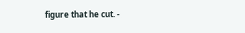figure that he cut. -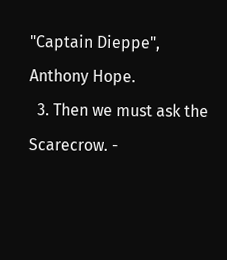"Captain Dieppe", Anthony Hope.
  3. Then we must ask the Scarecrow. -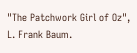"The Patchwork Girl of Oz", L. Frank Baum.